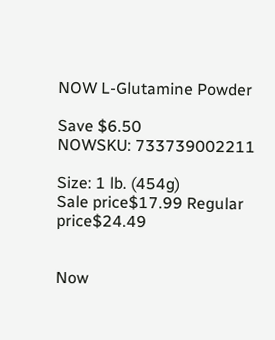NOW L-Glutamine Powder

Save $6.50
NOWSKU: 733739002211

Size: 1 lb. (454g)
Sale price$17.99 Regular price$24.49


Now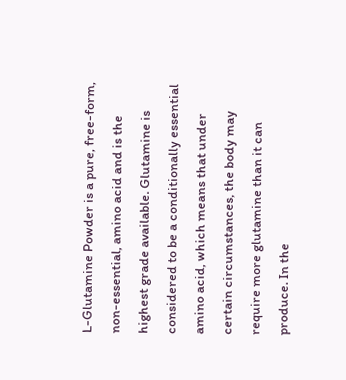L-Glutamine Powder is a pure, free-form, non-essential, amino acid and is the highest grade available. Glutamine is considered to be a conditionally essential amino acid, which means that under certain circumstances, the body may require more glutamine than it can produce. In the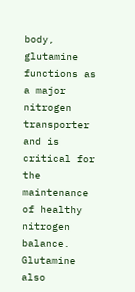body, glutamine functions as a major nitrogen transporter and is critical for the maintenance of healthy nitrogen balance. Glutamine also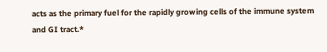acts as the primary fuel for the rapidly growing cells of the immune system and GI tract.*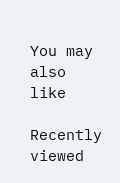You may also like

Recently viewed